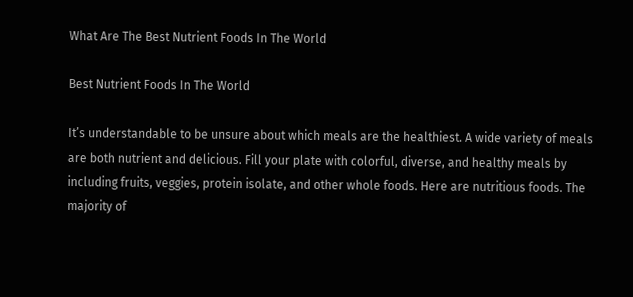What Are The Best Nutrient Foods In The World

Best Nutrient Foods In The World

It’s understandable to be unsure about which meals are the healthiest. A wide variety of meals are both nutrient and delicious. Fill your plate with colorful, diverse, and healthy meals by including fruits, veggies, protein isolate, and other whole foods. Here are nutritious foods. The majority of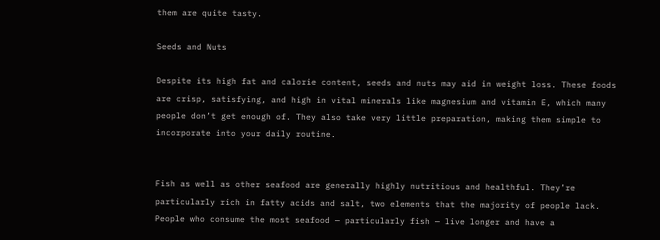them are quite tasty.

Seeds and Nuts

Despite its high fat and calorie content, seeds and nuts may aid in weight loss. These foods are crisp, satisfying, and high in vital minerals like magnesium and vitamin E, which many people don’t get enough of. They also take very little preparation, making them simple to incorporate into your daily routine.


Fish as well as other seafood are generally highly nutritious and healthful. They’re particularly rich in fatty acids and salt, two elements that the majority of people lack. People who consume the most seafood — particularly fish — live longer and have a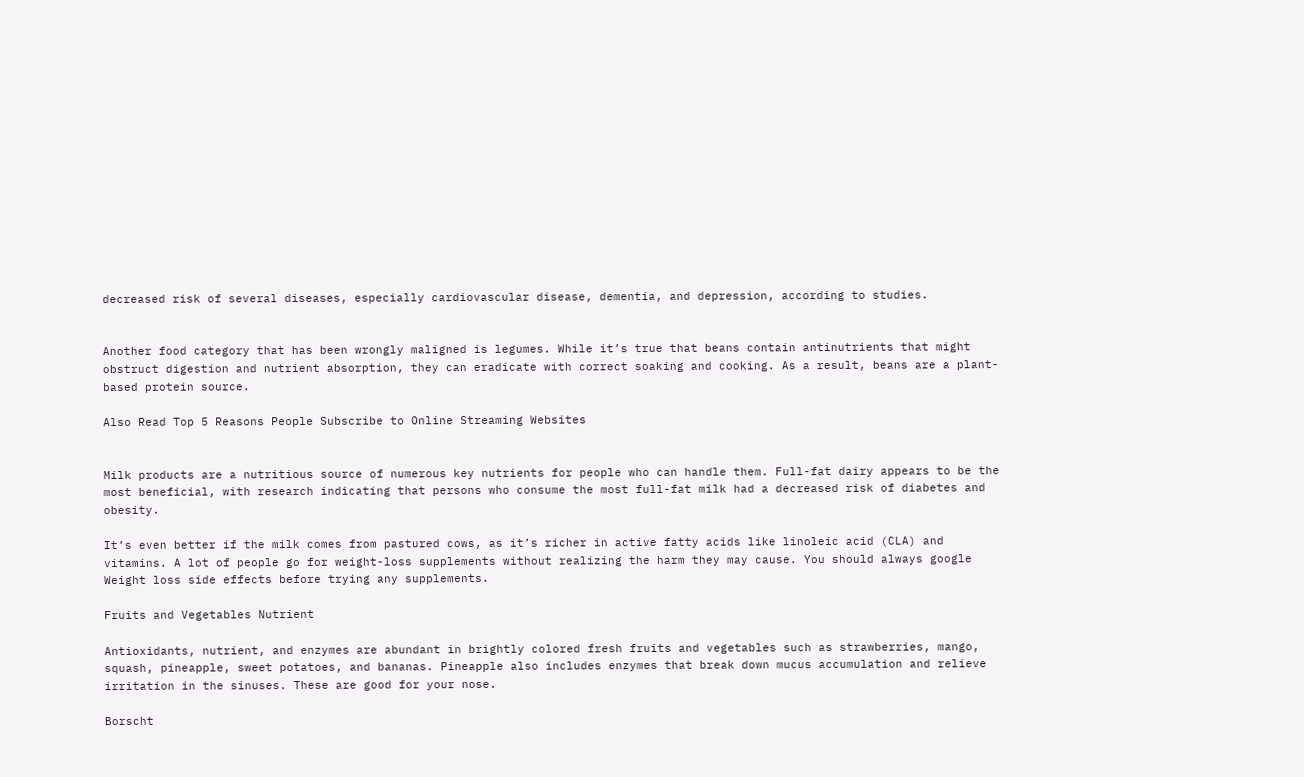decreased risk of several diseases, especially cardiovascular disease, dementia, and depression, according to studies.


Another food category that has been wrongly maligned is legumes. While it’s true that beans contain antinutrients that might obstruct digestion and nutrient absorption, they can eradicate with correct soaking and cooking. As a result, beans are a plant-based protein source.

Also Read Top 5 Reasons People Subscribe to Online Streaming Websites


Milk products are a nutritious source of numerous key nutrients for people who can handle them. Full-fat dairy appears to be the most beneficial, with research indicating that persons who consume the most full-fat milk had a decreased risk of diabetes and obesity.

It’s even better if the milk comes from pastured cows, as it’s richer in active fatty acids like linoleic acid (CLA) and vitamins. A lot of people go for weight-loss supplements without realizing the harm they may cause. You should always google Weight loss side effects before trying any supplements.

Fruits and Vegetables Nutrient

Antioxidants, nutrient, and enzymes are abundant in brightly colored fresh fruits and vegetables such as strawberries, mango, squash, pineapple, sweet potatoes, and bananas. Pineapple also includes enzymes that break down mucus accumulation and relieve irritation in the sinuses. These are good for your nose.

Borscht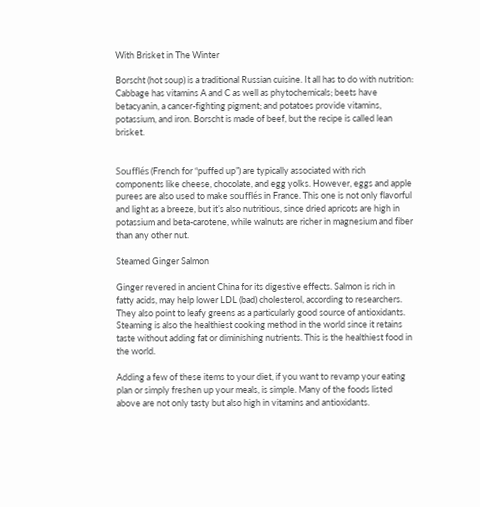With Brisket in The Winter

Borscht (hot soup) is a traditional Russian cuisine. It all has to do with nutrition: Cabbage has vitamins A and C as well as phytochemicals; beets have betacyanin, a cancer-fighting pigment; and potatoes provide vitamins, potassium, and iron. Borscht is made of beef, but the recipe is called lean brisket.


Soufflés (French for “puffed up”) are typically associated with rich components like cheese, chocolate, and egg yolks. However, eggs and apple purees are also used to make soufflés in France. This one is not only flavorful and light as a breeze, but it’s also nutritious, since dried apricots are high in potassium and beta-carotene, while walnuts are richer in magnesium and fiber than any other nut.

Steamed Ginger Salmon

Ginger revered in ancient China for its digestive effects. Salmon is rich in fatty acids, may help lower LDL (bad) cholesterol, according to researchers. They also point to leafy greens as a particularly good source of antioxidants. Steaming is also the healthiest cooking method in the world since it retains taste without adding fat or diminishing nutrients. This is the healthiest food in the world.

Adding a few of these items to your diet, if you want to revamp your eating plan or simply freshen up your meals, is simple. Many of the foods listed above are not only tasty but also high in vitamins and antioxidants.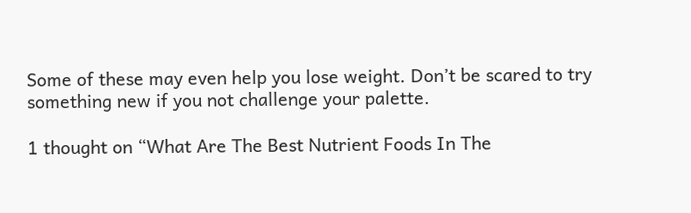Some of these may even help you lose weight. Don’t be scared to try something new if you not challenge your palette.

1 thought on “What Are The Best Nutrient Foods In The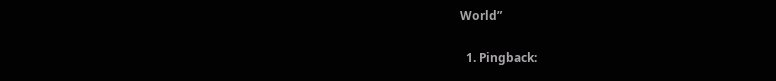World”

  1. Pingback: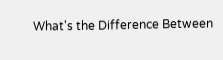What's the Difference Between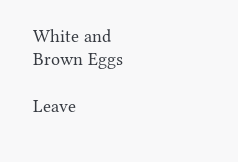White and Brown Eggs

Leave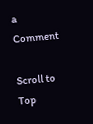a Comment

Scroll to Top